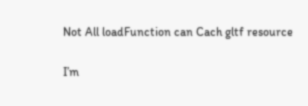Not All loadFunction can Cach gltf resource

I’m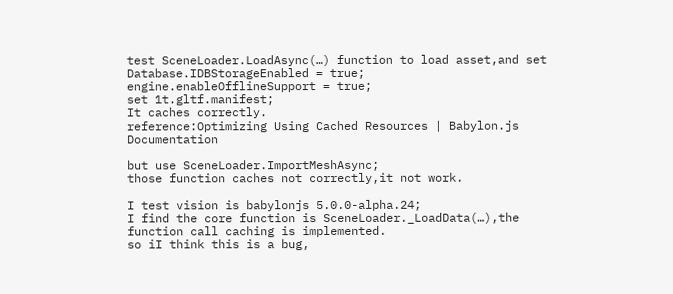test SceneLoader.LoadAsync(…) function to load asset,and set
Database.IDBStorageEnabled = true;
engine.enableOfflineSupport = true;
set 1t.gltf.manifest;
It caches correctly.
reference:Optimizing Using Cached Resources | Babylon.js Documentation

but use SceneLoader.ImportMeshAsync;
those function caches not correctly,it not work.

I test vision is babylonjs 5.0.0-alpha.24;
I find the core function is SceneLoader._LoadData(…),the function call caching is implemented.
so iI think this is a bug,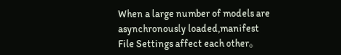When a large number of models are asynchronously loaded,manifest File Settings affect each other。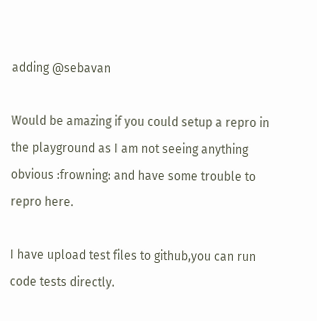adding @sebavan

Would be amazing if you could setup a repro in the playground as I am not seeing anything obvious :frowning: and have some trouble to repro here.

I have upload test files to github,you can run code tests directly.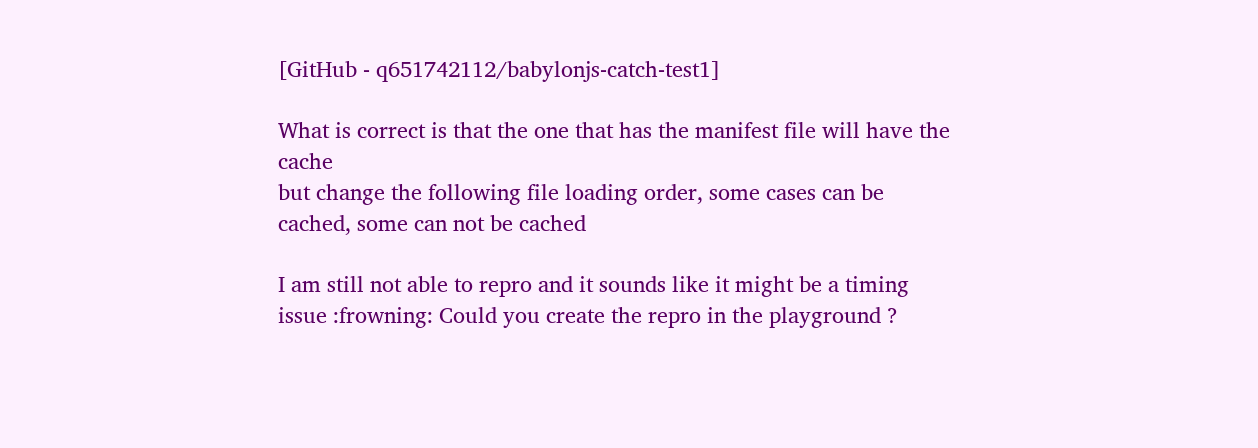[GitHub - q651742112/babylonjs-catch-test1]

What is correct is that the one that has the manifest file will have the cache
but change the following file loading order, some cases can be cached, some can not be cached

I am still not able to repro and it sounds like it might be a timing issue :frowning: Could you create the repro in the playground ?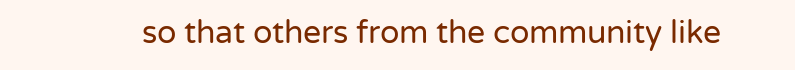so that others from the community like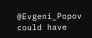@Evgeni_Popov could have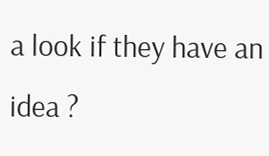a look if they have an idea ?